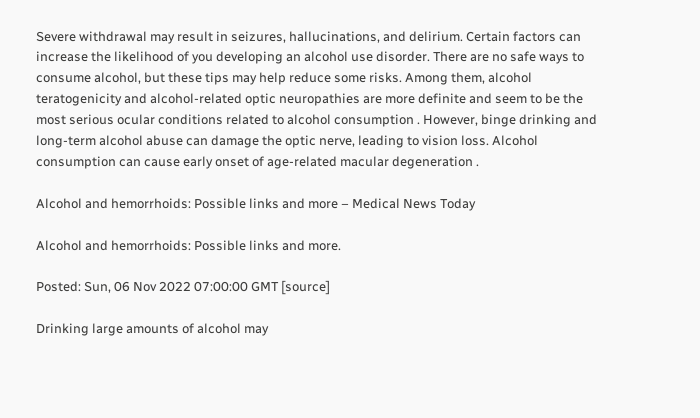Severe withdrawal may result in seizures, hallucinations, and delirium. Certain factors can increase the likelihood of you developing an alcohol use disorder. There are no safe ways to consume alcohol, but these tips may help reduce some risks. Among them, alcohol teratogenicity and alcohol-related optic neuropathies are more definite and seem to be the most serious ocular conditions related to alcohol consumption . However, binge drinking and long-term alcohol abuse can damage the optic nerve, leading to vision loss. Alcohol consumption can cause early onset of age-related macular degeneration .

Alcohol and hemorrhoids: Possible links and more – Medical News Today

Alcohol and hemorrhoids: Possible links and more.

Posted: Sun, 06 Nov 2022 07:00:00 GMT [source]

Drinking large amounts of alcohol may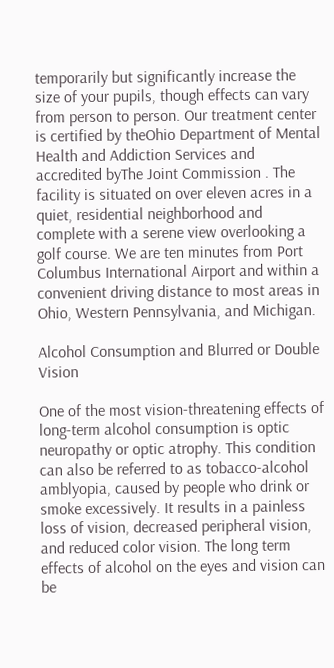temporarily but significantly increase the size of your pupils, though effects can vary from person to person. Our treatment center is certified by theOhio Department of Mental Health and Addiction Services and accredited byThe Joint Commission . The facility is situated on over eleven acres in a quiet, residential neighborhood and complete with a serene view overlooking a golf course. We are ten minutes from Port Columbus International Airport and within a convenient driving distance to most areas in Ohio, Western Pennsylvania, and Michigan.

Alcohol Consumption and Blurred or Double Vision

One of the most vision-threatening effects of long-term alcohol consumption is optic neuropathy or optic atrophy. This condition can also be referred to as tobacco-alcohol amblyopia, caused by people who drink or smoke excessively. It results in a painless loss of vision, decreased peripheral vision, and reduced color vision. The long term effects of alcohol on the eyes and vision can be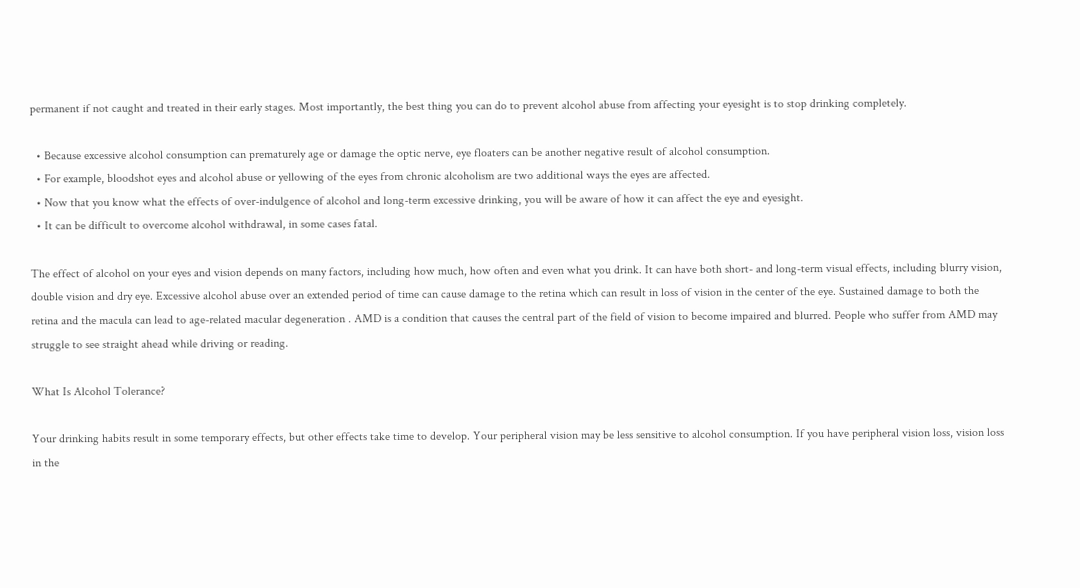permanent if not caught and treated in their early stages. Most importantly, the best thing you can do to prevent alcohol abuse from affecting your eyesight is to stop drinking completely.

  • Because excessive alcohol consumption can prematurely age or damage the optic nerve, eye floaters can be another negative result of alcohol consumption.
  • For example, bloodshot eyes and alcohol abuse or yellowing of the eyes from chronic alcoholism are two additional ways the eyes are affected.
  • Now that you know what the effects of over-indulgence of alcohol and long-term excessive drinking, you will be aware of how it can affect the eye and eyesight.
  • It can be difficult to overcome alcohol withdrawal, in some cases fatal.

The effect of alcohol on your eyes and vision depends on many factors, including how much, how often and even what you drink. It can have both short- and long-term visual effects, including blurry vision, double vision and dry eye. Excessive alcohol abuse over an extended period of time can cause damage to the retina which can result in loss of vision in the center of the eye. Sustained damage to both the retina and the macula can lead to age-related macular degeneration . AMD is a condition that causes the central part of the field of vision to become impaired and blurred. People who suffer from AMD may struggle to see straight ahead while driving or reading.

What Is Alcohol Tolerance?

Your drinking habits result in some temporary effects, but other effects take time to develop. Your peripheral vision may be less sensitive to alcohol consumption. If you have peripheral vision loss, vision loss in the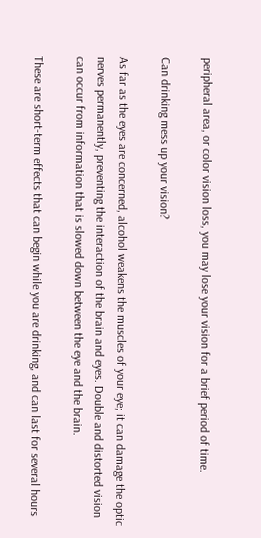peripheral area, or color vision loss, you may lose your vision for a brief period of time.

Can drinking mess up your vision?

As far as the eyes are concerned, alcohol weakens the muscles of your eye; it can damage the optic nerves permanently, preventing the interaction of the brain and eyes. Double and distorted vision can occur from information that is slowed down between the eye and the brain.

These are short-term effects that can begin while you are drinking, and can last for several hours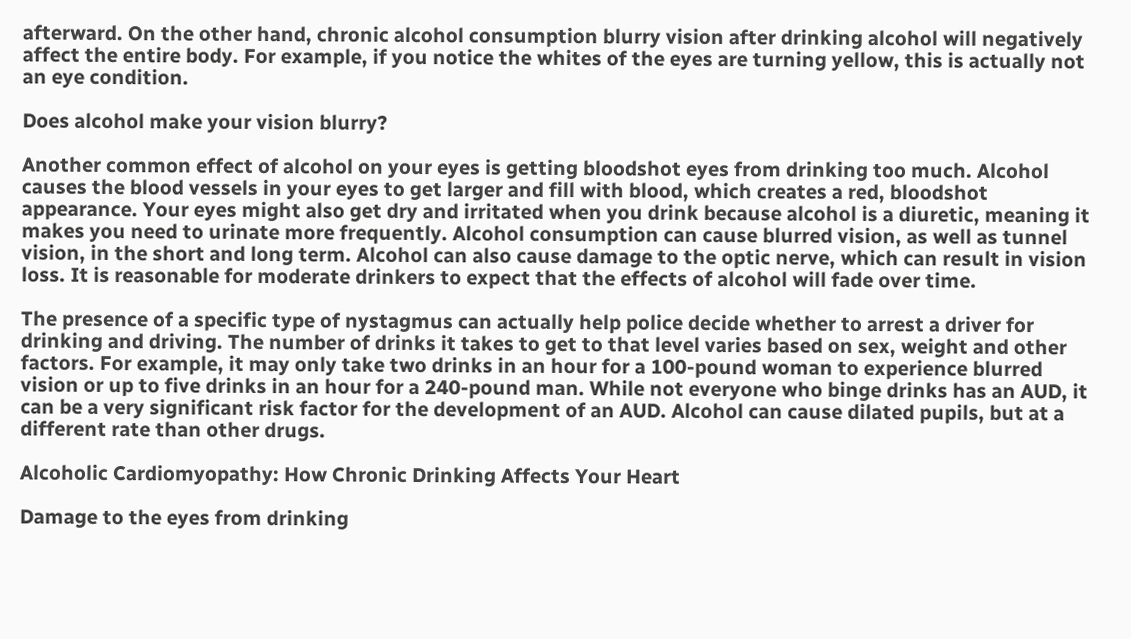afterward. On the other hand, chronic alcohol consumption blurry vision after drinking alcohol will negatively affect the entire body. For example, if you notice the whites of the eyes are turning yellow, this is actually not an eye condition.

Does alcohol make your vision blurry?

Another common effect of alcohol on your eyes is getting bloodshot eyes from drinking too much. Alcohol causes the blood vessels in your eyes to get larger and fill with blood, which creates a red, bloodshot appearance. Your eyes might also get dry and irritated when you drink because alcohol is a diuretic, meaning it makes you need to urinate more frequently. Alcohol consumption can cause blurred vision, as well as tunnel vision, in the short and long term. Alcohol can also cause damage to the optic nerve, which can result in vision loss. It is reasonable for moderate drinkers to expect that the effects of alcohol will fade over time.

The presence of a specific type of nystagmus can actually help police decide whether to arrest a driver for drinking and driving. The number of drinks it takes to get to that level varies based on sex, weight and other factors. For example, it may only take two drinks in an hour for a 100-pound woman to experience blurred vision or up to five drinks in an hour for a 240-pound man. While not everyone who binge drinks has an AUD, it can be a very significant risk factor for the development of an AUD. Alcohol can cause dilated pupils, but at a different rate than other drugs.

Alcoholic Cardiomyopathy: How Chronic Drinking Affects Your Heart

Damage to the eyes from drinking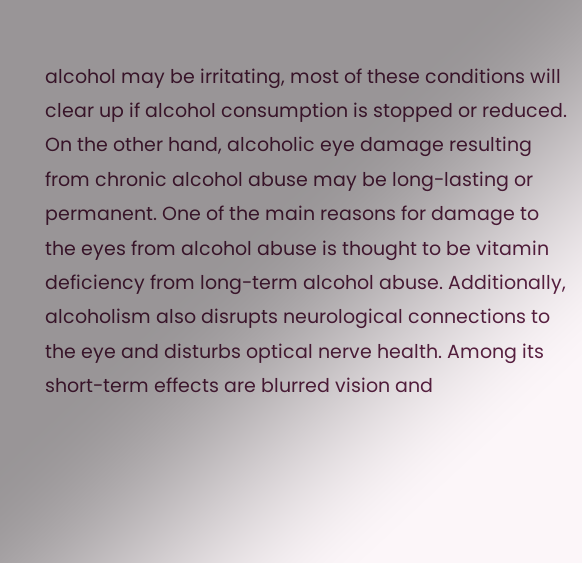alcohol may be irritating, most of these conditions will clear up if alcohol consumption is stopped or reduced. On the other hand, alcoholic eye damage resulting from chronic alcohol abuse may be long-lasting or permanent. One of the main reasons for damage to the eyes from alcohol abuse is thought to be vitamin deficiency from long-term alcohol abuse. Additionally, alcoholism also disrupts neurological connections to the eye and disturbs optical nerve health. Among its short-term effects are blurred vision and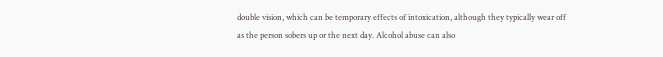double vision, which can be temporary effects of intoxication, although they typically wear off as the person sobers up or the next day. Alcohol abuse can also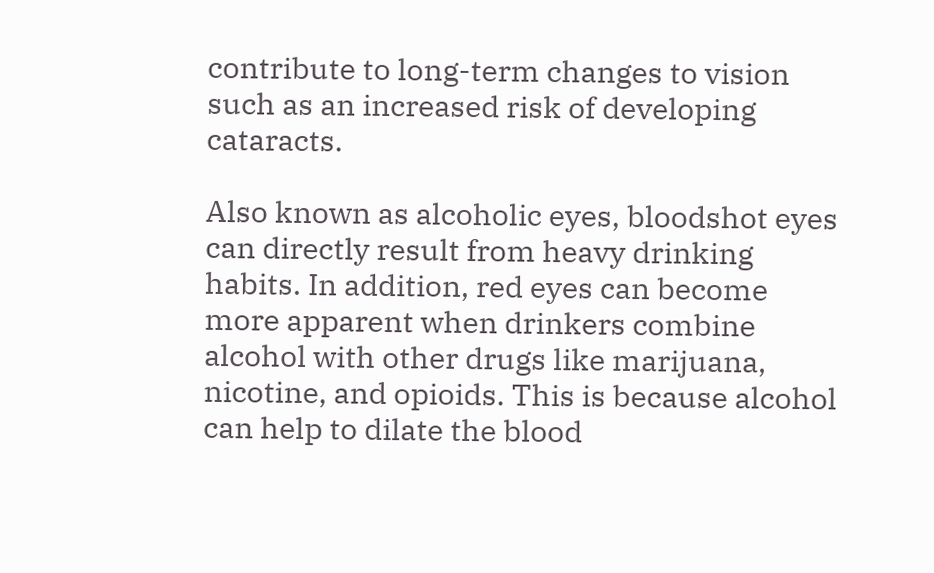contribute to long-term changes to vision such as an increased risk of developing cataracts.

Also known as alcoholic eyes, bloodshot eyes can directly result from heavy drinking habits. In addition, red eyes can become more apparent when drinkers combine alcohol with other drugs like marijuana, nicotine, and opioids. This is because alcohol can help to dilate the blood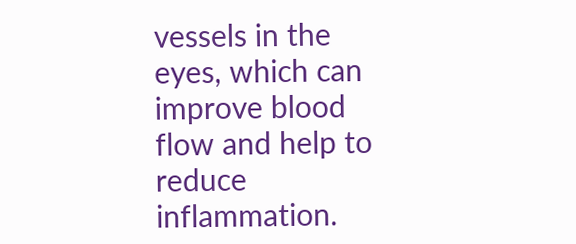vessels in the eyes, which can improve blood flow and help to reduce inflammation.